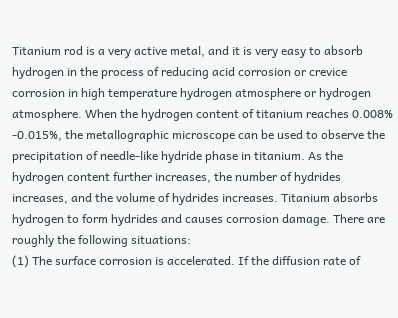Titanium rod is a very active metal, and it is very easy to absorb hydrogen in the process of reducing acid corrosion or crevice corrosion in high temperature hydrogen atmosphere or hydrogen atmosphere. When the hydrogen content of titanium reaches 0.008% -0.015%, the metallographic microscope can be used to observe the precipitation of needle-like hydride phase in titanium. As the hydrogen content further increases, the number of hydrides increases, and the volume of hydrides increases. Titanium absorbs hydrogen to form hydrides and causes corrosion damage. There are roughly the following situations:
(1) The surface corrosion is accelerated. If the diffusion rate of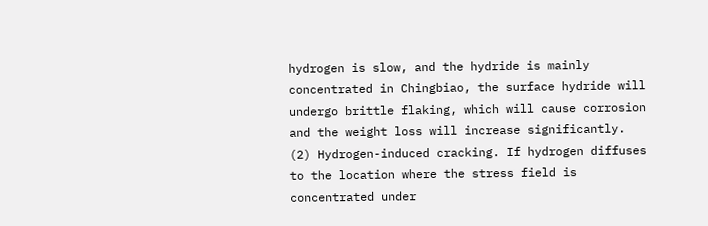hydrogen is slow, and the hydride is mainly concentrated in Chingbiao, the surface hydride will undergo brittle flaking, which will cause corrosion and the weight loss will increase significantly.
(2) Hydrogen-induced cracking. If hydrogen diffuses to the location where the stress field is concentrated under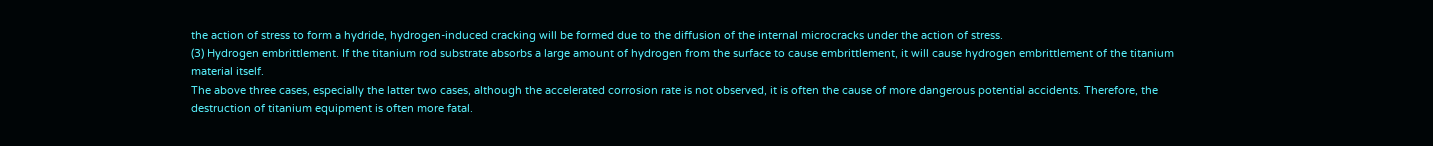the action of stress to form a hydride, hydrogen-induced cracking will be formed due to the diffusion of the internal microcracks under the action of stress.
(3) Hydrogen embrittlement. If the titanium rod substrate absorbs a large amount of hydrogen from the surface to cause embrittlement, it will cause hydrogen embrittlement of the titanium material itself.
The above three cases, especially the latter two cases, although the accelerated corrosion rate is not observed, it is often the cause of more dangerous potential accidents. Therefore, the destruction of titanium equipment is often more fatal.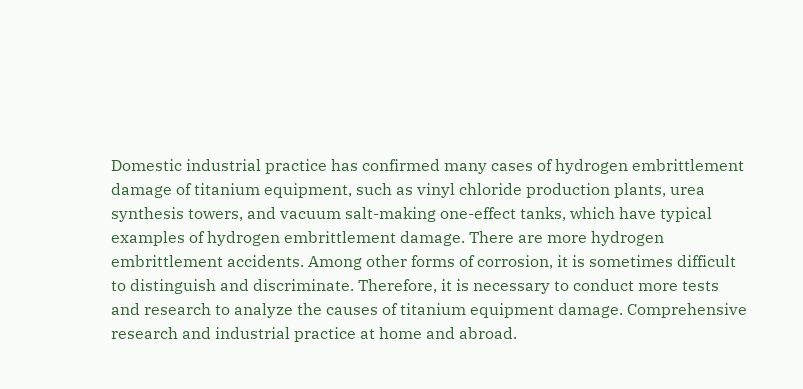Domestic industrial practice has confirmed many cases of hydrogen embrittlement damage of titanium equipment, such as vinyl chloride production plants, urea synthesis towers, and vacuum salt-making one-effect tanks, which have typical examples of hydrogen embrittlement damage. There are more hydrogen embrittlement accidents. Among other forms of corrosion, it is sometimes difficult to distinguish and discriminate. Therefore, it is necessary to conduct more tests and research to analyze the causes of titanium equipment damage. Comprehensive research and industrial practice at home and abroad.